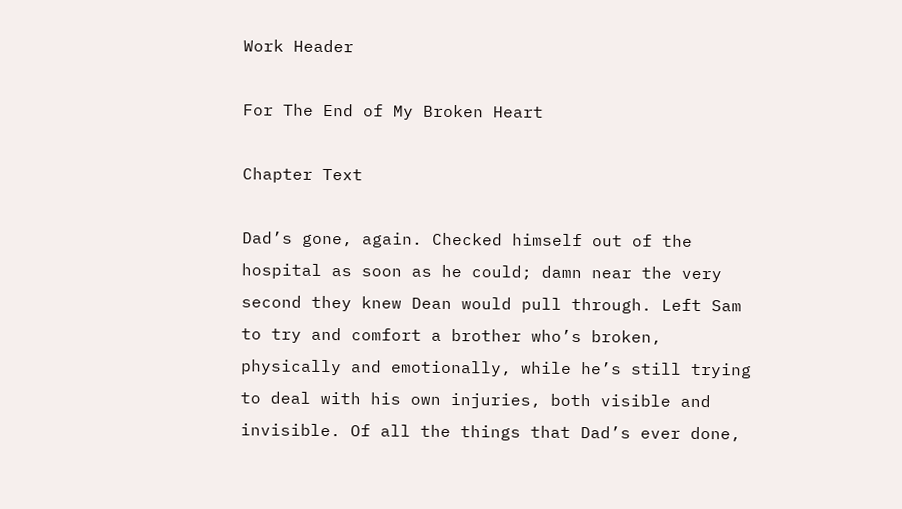Work Header

For The End of My Broken Heart

Chapter Text

Dad’s gone, again. Checked himself out of the hospital as soon as he could; damn near the very second they knew Dean would pull through. Left Sam to try and comfort a brother who’s broken, physically and emotionally, while he’s still trying to deal with his own injuries, both visible and invisible. Of all the things that Dad’s ever done,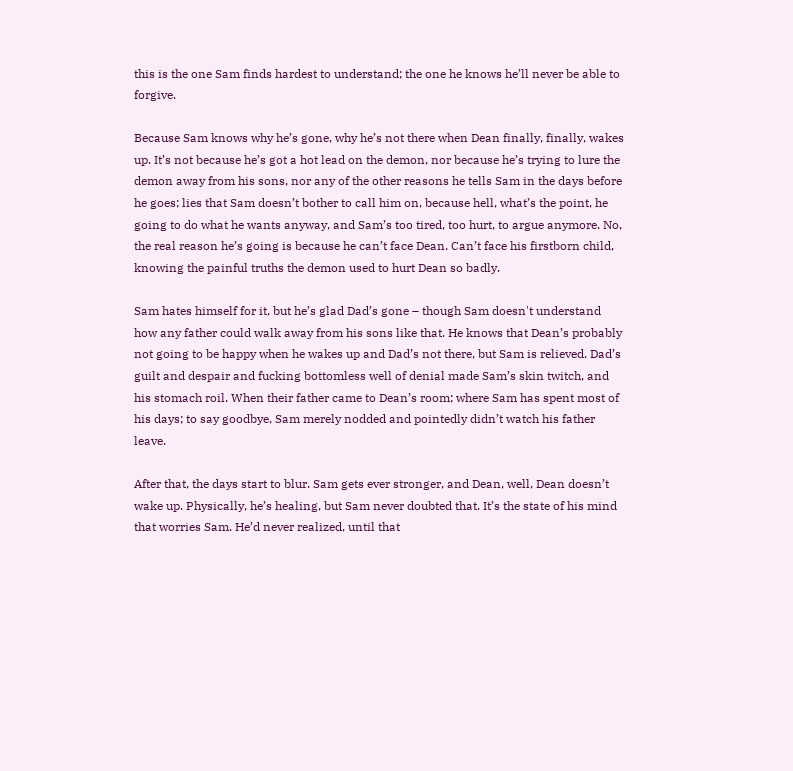this is the one Sam finds hardest to understand; the one he knows he’ll never be able to forgive.

Because Sam knows why he’s gone, why he’s not there when Dean finally, finally, wakes up. It’s not because he’s got a hot lead on the demon, nor because he’s trying to lure the demon away from his sons, nor any of the other reasons he tells Sam in the days before he goes; lies that Sam doesn’t bother to call him on, because hell, what’s the point, he going to do what he wants anyway, and Sam’s too tired, too hurt, to argue anymore. No, the real reason he’s going is because he can’t face Dean. Can’t face his firstborn child, knowing the painful truths the demon used to hurt Dean so badly.

Sam hates himself for it, but he’s glad Dad’s gone – though Sam doesn't understand how any father could walk away from his sons like that. He knows that Dean’s probably not going to be happy when he wakes up and Dad’s not there, but Sam is relieved. Dad’s guilt and despair and fucking bottomless well of denial made Sam’s skin twitch, and his stomach roil. When their father came to Dean’s room; where Sam has spent most of his days; to say goodbye, Sam merely nodded and pointedly didn’t watch his father leave.

After that, the days start to blur. Sam gets ever stronger, and Dean, well, Dean doesn’t wake up. Physically, he’s healing, but Sam never doubted that. It’s the state of his mind that worries Sam. He’d never realized, until that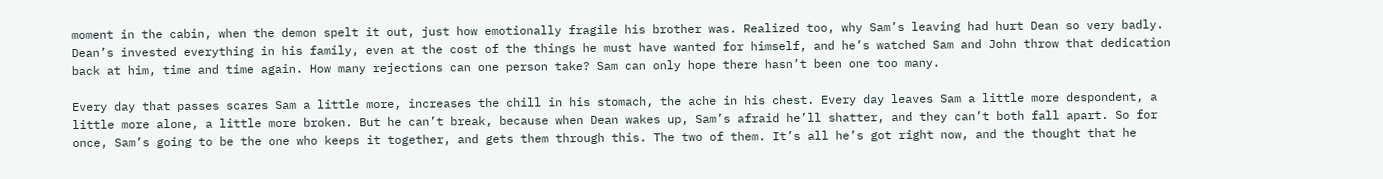moment in the cabin, when the demon spelt it out, just how emotionally fragile his brother was. Realized too, why Sam’s leaving had hurt Dean so very badly. Dean’s invested everything in his family, even at the cost of the things he must have wanted for himself, and he’s watched Sam and John throw that dedication back at him, time and time again. How many rejections can one person take? Sam can only hope there hasn’t been one too many.

Every day that passes scares Sam a little more, increases the chill in his stomach, the ache in his chest. Every day leaves Sam a little more despondent, a little more alone, a little more broken. But he can’t break, because when Dean wakes up, Sam’s afraid he’ll shatter, and they can’t both fall apart. So for once, Sam’s going to be the one who keeps it together, and gets them through this. The two of them. It’s all he’s got right now, and the thought that he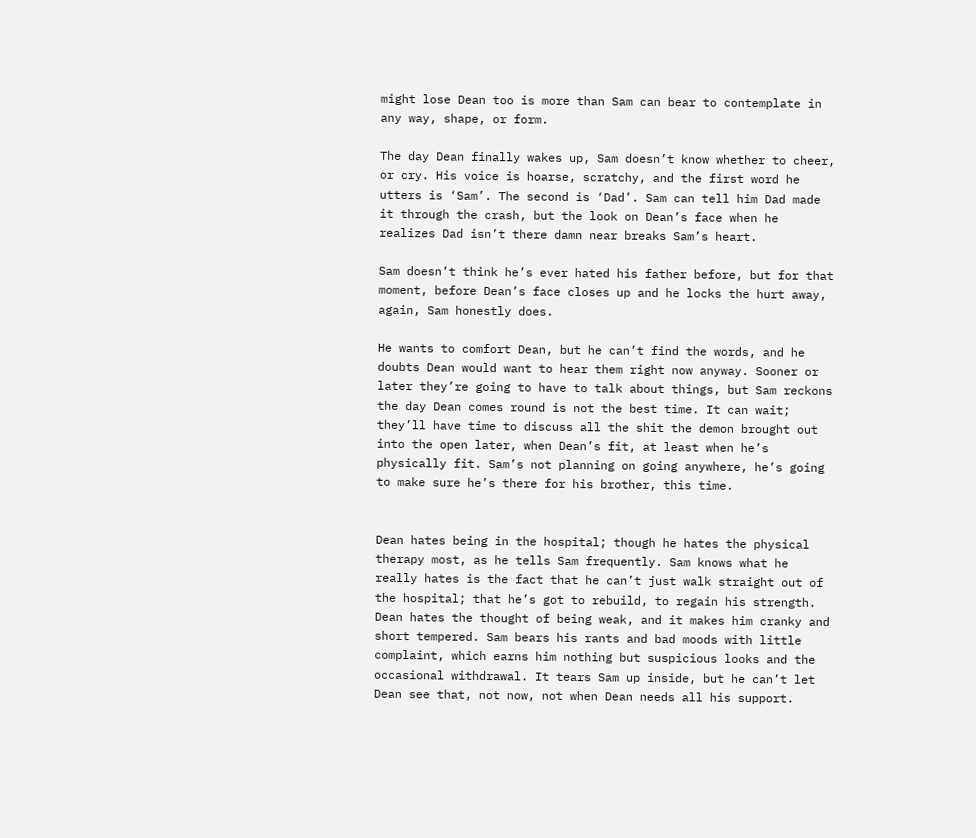might lose Dean too is more than Sam can bear to contemplate in any way, shape, or form.

The day Dean finally wakes up, Sam doesn’t know whether to cheer, or cry. His voice is hoarse, scratchy, and the first word he utters is ‘Sam’. The second is ‘Dad’. Sam can tell him Dad made it through the crash, but the look on Dean’s face when he realizes Dad isn’t there damn near breaks Sam’s heart.

Sam doesn’t think he’s ever hated his father before, but for that moment, before Dean’s face closes up and he locks the hurt away, again, Sam honestly does.

He wants to comfort Dean, but he can’t find the words, and he doubts Dean would want to hear them right now anyway. Sooner or later they’re going to have to talk about things, but Sam reckons the day Dean comes round is not the best time. It can wait; they’ll have time to discuss all the shit the demon brought out into the open later, when Dean’s fit, at least when he’s physically fit. Sam’s not planning on going anywhere, he’s going to make sure he’s there for his brother, this time.


Dean hates being in the hospital; though he hates the physical therapy most, as he tells Sam frequently. Sam knows what he really hates is the fact that he can’t just walk straight out of the hospital; that he’s got to rebuild, to regain his strength. Dean hates the thought of being weak, and it makes him cranky and short tempered. Sam bears his rants and bad moods with little complaint, which earns him nothing but suspicious looks and the occasional withdrawal. It tears Sam up inside, but he can’t let Dean see that, not now, not when Dean needs all his support.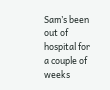Sam’s been out of hospital for a couple of weeks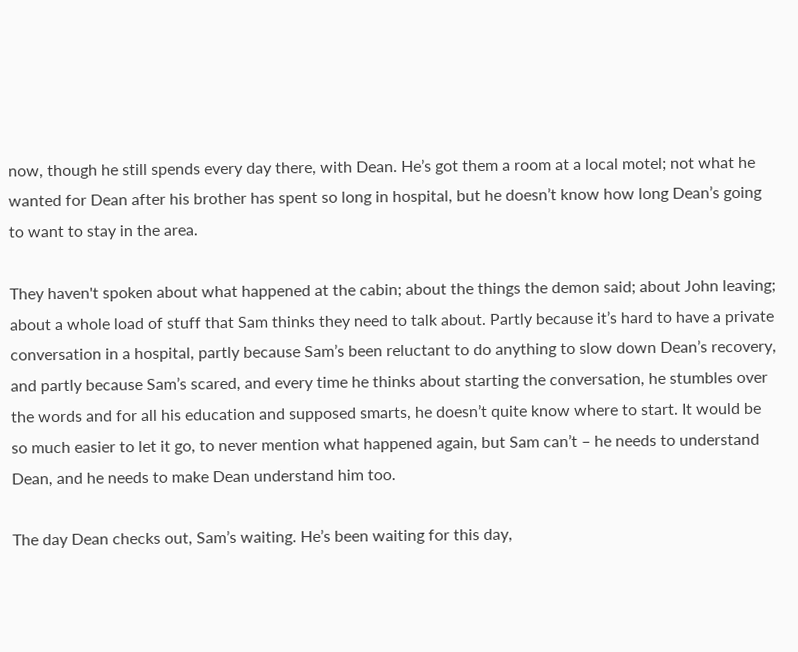now, though he still spends every day there, with Dean. He’s got them a room at a local motel; not what he wanted for Dean after his brother has spent so long in hospital, but he doesn’t know how long Dean’s going to want to stay in the area.

They haven't spoken about what happened at the cabin; about the things the demon said; about John leaving; about a whole load of stuff that Sam thinks they need to talk about. Partly because it’s hard to have a private conversation in a hospital, partly because Sam’s been reluctant to do anything to slow down Dean’s recovery, and partly because Sam’s scared, and every time he thinks about starting the conversation, he stumbles over the words and for all his education and supposed smarts, he doesn’t quite know where to start. It would be so much easier to let it go, to never mention what happened again, but Sam can’t – he needs to understand Dean, and he needs to make Dean understand him too.

The day Dean checks out, Sam’s waiting. He’s been waiting for this day,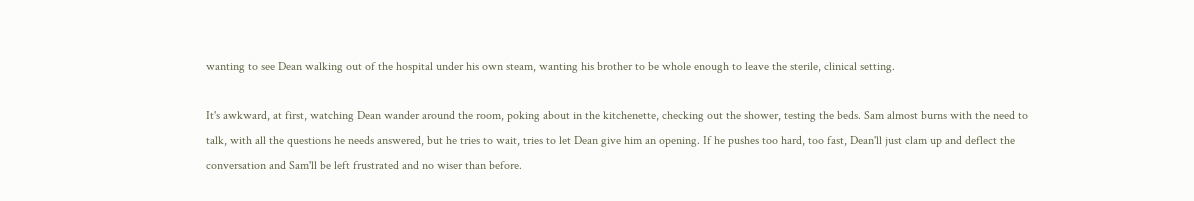wanting to see Dean walking out of the hospital under his own steam, wanting his brother to be whole enough to leave the sterile, clinical setting.

It's awkward, at first, watching Dean wander around the room, poking about in the kitchenette, checking out the shower, testing the beds. Sam almost burns with the need to talk, with all the questions he needs answered, but he tries to wait, tries to let Dean give him an opening. If he pushes too hard, too fast, Dean'll just clam up and deflect the conversation and Sam'll be left frustrated and no wiser than before.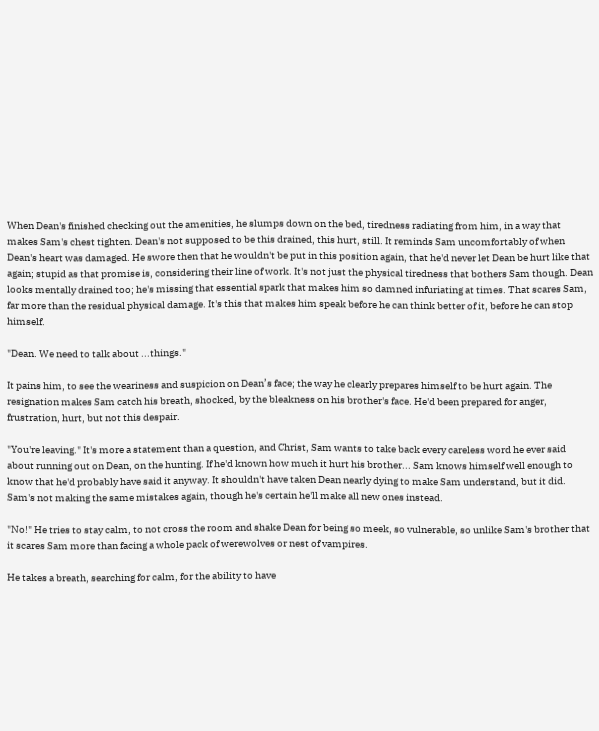When Dean's finished checking out the amenities, he slumps down on the bed, tiredness radiating from him, in a way that makes Sam's chest tighten. Dean's not supposed to be this drained, this hurt, still. It reminds Sam uncomfortably of when Dean's heart was damaged. He swore then that he wouldn't be put in this position again, that he'd never let Dean be hurt like that again; stupid as that promise is, considering their line of work. It's not just the physical tiredness that bothers Sam though. Dean looks mentally drained too; he's missing that essential spark that makes him so damned infuriating at times. That scares Sam, far more than the residual physical damage. It's this that makes him speak before he can think better of it, before he can stop himself.

"Dean. We need to talk about ...things."

It pains him, to see the weariness and suspicion on Dean’s face; the way he clearly prepares himself to be hurt again. The resignation makes Sam catch his breath, shocked, by the bleakness on his brother's face. He'd been prepared for anger, frustration, hurt, but not this despair.

"You're leaving." It's more a statement than a question, and Christ, Sam wants to take back every careless word he ever said about running out on Dean, on the hunting. If he'd known how much it hurt his brother... Sam knows himself well enough to know that he'd probably have said it anyway. It shouldn't have taken Dean nearly dying to make Sam understand, but it did. Sam's not making the same mistakes again, though he's certain he'll make all new ones instead.

"No!" He tries to stay calm, to not cross the room and shake Dean for being so meek, so vulnerable, so unlike Sam's brother that it scares Sam more than facing a whole pack of werewolves or nest of vampires.

He takes a breath, searching for calm, for the ability to have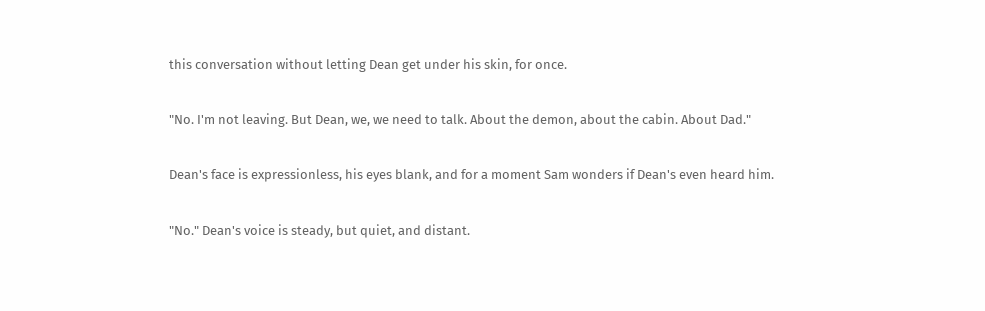this conversation without letting Dean get under his skin, for once.

"No. I'm not leaving. But Dean, we, we need to talk. About the demon, about the cabin. About Dad."

Dean's face is expressionless, his eyes blank, and for a moment Sam wonders if Dean's even heard him.

"No." Dean's voice is steady, but quiet, and distant.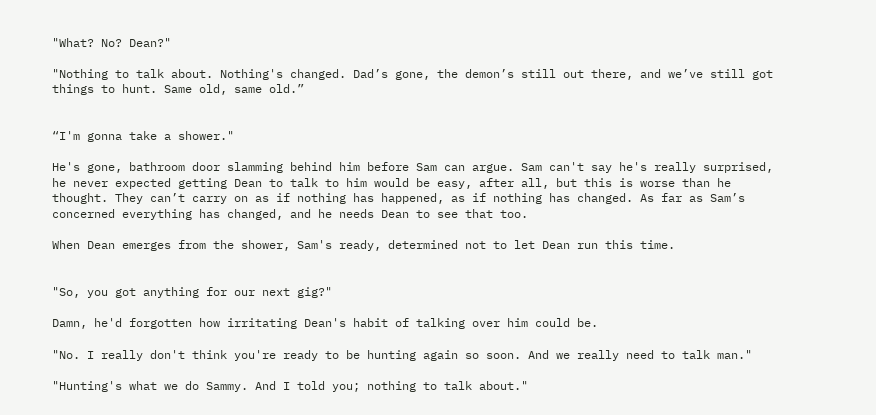"What? No? Dean?"

"Nothing to talk about. Nothing's changed. Dad’s gone, the demon’s still out there, and we’ve still got things to hunt. Same old, same old.”


“I'm gonna take a shower."

He's gone, bathroom door slamming behind him before Sam can argue. Sam can't say he's really surprised, he never expected getting Dean to talk to him would be easy, after all, but this is worse than he thought. They can’t carry on as if nothing has happened, as if nothing has changed. As far as Sam’s concerned everything has changed, and he needs Dean to see that too.

When Dean emerges from the shower, Sam's ready, determined not to let Dean run this time.


"So, you got anything for our next gig?"

Damn, he'd forgotten how irritating Dean's habit of talking over him could be.

"No. I really don't think you're ready to be hunting again so soon. And we really need to talk man."

"Hunting's what we do Sammy. And I told you; nothing to talk about."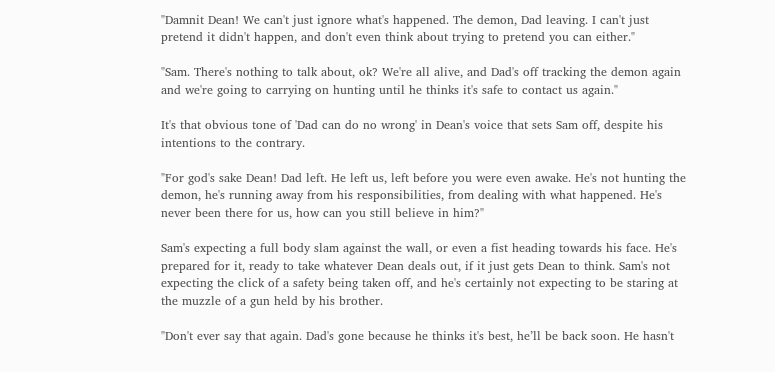"Damnit Dean! We can't just ignore what's happened. The demon, Dad leaving. I can't just pretend it didn't happen, and don't even think about trying to pretend you can either."

"Sam. There's nothing to talk about, ok? We're all alive, and Dad's off tracking the demon again and we're going to carrying on hunting until he thinks it's safe to contact us again."

It's that obvious tone of 'Dad can do no wrong' in Dean's voice that sets Sam off, despite his intentions to the contrary.

"For god's sake Dean! Dad left. He left us, left before you were even awake. He's not hunting the demon, he's running away from his responsibilities, from dealing with what happened. He's never been there for us, how can you still believe in him?"

Sam's expecting a full body slam against the wall, or even a fist heading towards his face. He's prepared for it, ready to take whatever Dean deals out, if it just gets Dean to think. Sam's not expecting the click of a safety being taken off, and he's certainly not expecting to be staring at the muzzle of a gun held by his brother.

"Don't ever say that again. Dad's gone because he thinks it's best, he’ll be back soon. He hasn't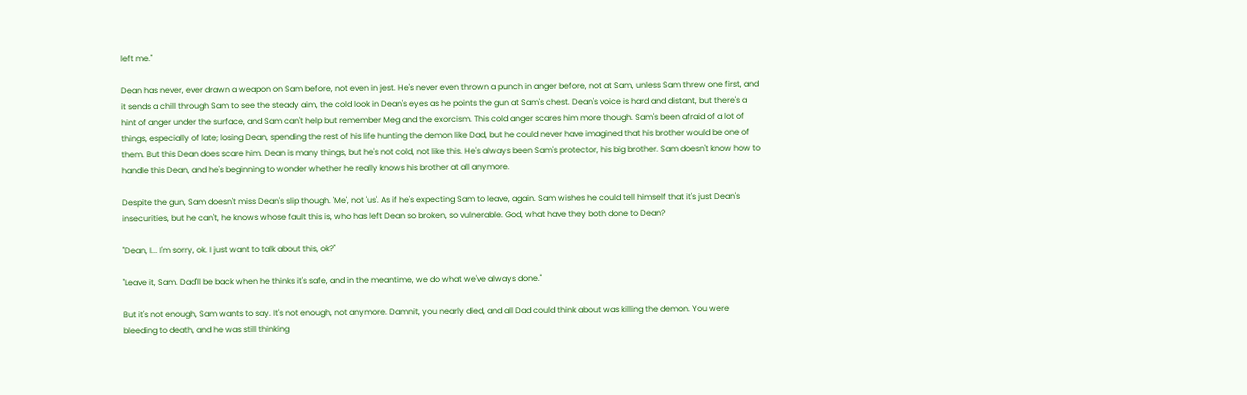left me."

Dean has never, ever drawn a weapon on Sam before, not even in jest. He's never even thrown a punch in anger before, not at Sam, unless Sam threw one first, and it sends a chill through Sam to see the steady aim, the cold look in Dean's eyes as he points the gun at Sam's chest. Dean's voice is hard and distant, but there's a hint of anger under the surface, and Sam can't help but remember Meg and the exorcism. This cold anger scares him more though. Sam's been afraid of a lot of things, especially of late; losing Dean, spending the rest of his life hunting the demon like Dad, but he could never have imagined that his brother would be one of them. But this Dean does scare him. Dean is many things, but he's not cold, not like this. He's always been Sam's protector, his big brother. Sam doesn't know how to handle this Dean, and he's beginning to wonder whether he really knows his brother at all anymore.

Despite the gun, Sam doesn't miss Dean's slip though. 'Me', not 'us'. As if he's expecting Sam to leave, again. Sam wishes he could tell himself that it's just Dean's insecurities, but he can't, he knows whose fault this is, who has left Dean so broken, so vulnerable. God, what have they both done to Dean?

"Dean, I... I'm sorry, ok. I just want to talk about this, ok?"

"Leave it, Sam. Dad'll be back when he thinks it's safe, and in the meantime, we do what we've always done."

But it's not enough, Sam wants to say. It's not enough, not anymore. Damnit, you nearly died, and all Dad could think about was killing the demon. You were bleeding to death, and he was still thinking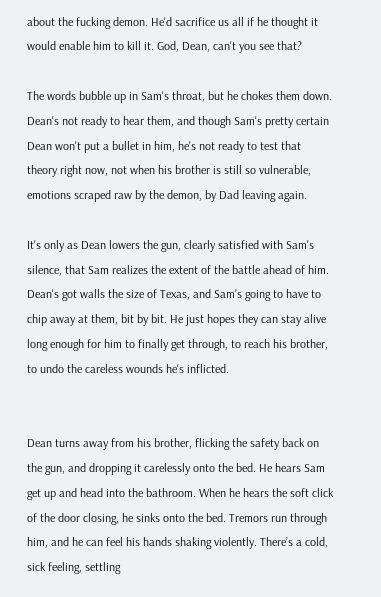about the fucking demon. He'd sacrifice us all if he thought it would enable him to kill it. God, Dean, can't you see that?

The words bubble up in Sam's throat, but he chokes them down. Dean's not ready to hear them, and though Sam's pretty certain Dean won't put a bullet in him, he's not ready to test that theory right now, not when his brother is still so vulnerable, emotions scraped raw by the demon, by Dad leaving again.

It's only as Dean lowers the gun, clearly satisfied with Sam's silence, that Sam realizes the extent of the battle ahead of him. Dean's got walls the size of Texas, and Sam's going to have to chip away at them, bit by bit. He just hopes they can stay alive long enough for him to finally get through, to reach his brother, to undo the careless wounds he's inflicted.


Dean turns away from his brother, flicking the safety back on the gun, and dropping it carelessly onto the bed. He hears Sam get up and head into the bathroom. When he hears the soft click of the door closing, he sinks onto the bed. Tremors run through him, and he can feel his hands shaking violently. There’s a cold, sick feeling, settling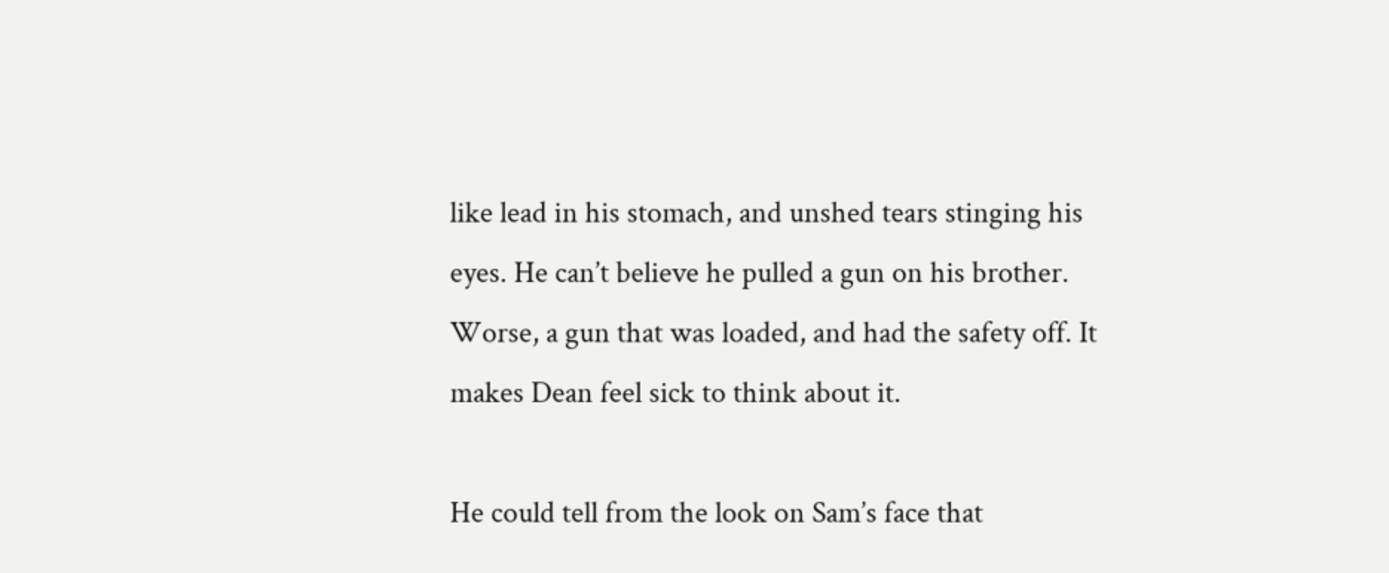like lead in his stomach, and unshed tears stinging his eyes. He can’t believe he pulled a gun on his brother. Worse, a gun that was loaded, and had the safety off. It makes Dean feel sick to think about it.

He could tell from the look on Sam’s face that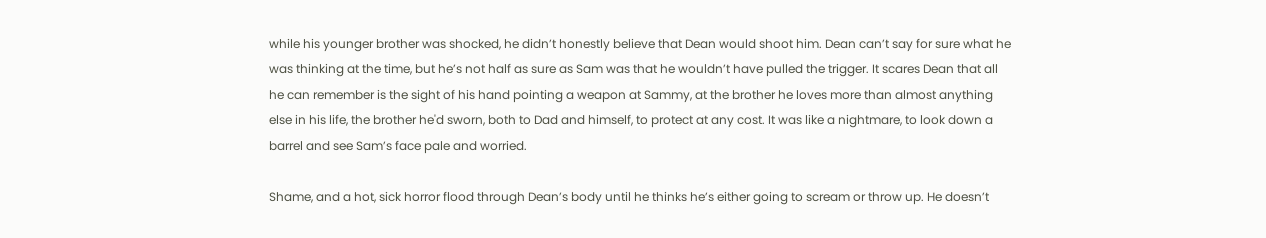while his younger brother was shocked, he didn’t honestly believe that Dean would shoot him. Dean can’t say for sure what he was thinking at the time, but he’s not half as sure as Sam was that he wouldn’t have pulled the trigger. It scares Dean that all he can remember is the sight of his hand pointing a weapon at Sammy, at the brother he loves more than almost anything else in his life, the brother he'd sworn, both to Dad and himself, to protect at any cost. It was like a nightmare, to look down a barrel and see Sam’s face pale and worried.

Shame, and a hot, sick horror flood through Dean’s body until he thinks he’s either going to scream or throw up. He doesn’t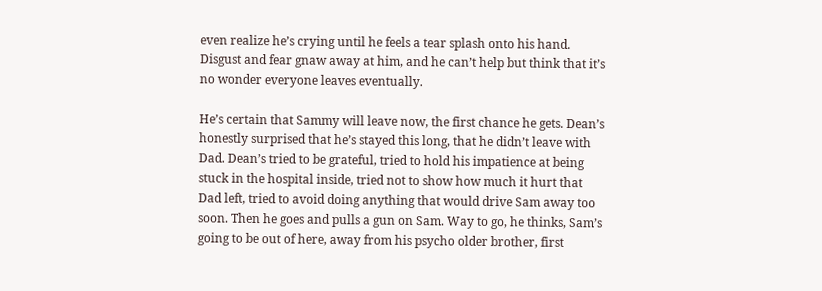even realize he’s crying until he feels a tear splash onto his hand. Disgust and fear gnaw away at him, and he can’t help but think that it’s no wonder everyone leaves eventually.

He’s certain that Sammy will leave now, the first chance he gets. Dean’s honestly surprised that he’s stayed this long, that he didn’t leave with Dad. Dean’s tried to be grateful, tried to hold his impatience at being stuck in the hospital inside, tried not to show how much it hurt that Dad left, tried to avoid doing anything that would drive Sam away too soon. Then he goes and pulls a gun on Sam. Way to go, he thinks, Sam’s going to be out of here, away from his psycho older brother, first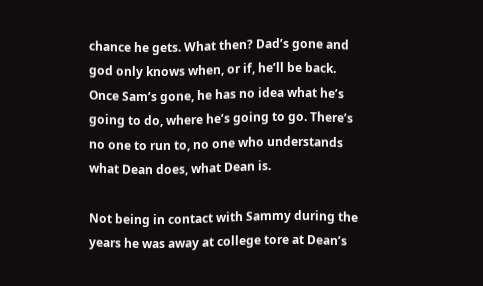chance he gets. What then? Dad’s gone and god only knows when, or if, he’ll be back. Once Sam’s gone, he has no idea what he’s going to do, where he’s going to go. There’s no one to run to, no one who understands what Dean does, what Dean is.

Not being in contact with Sammy during the years he was away at college tore at Dean’s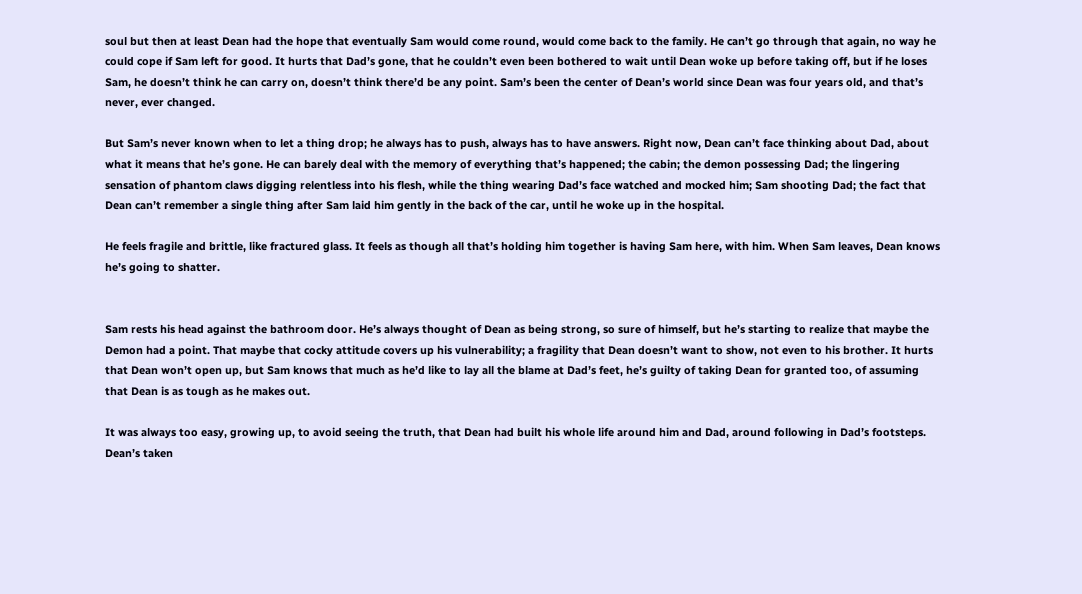soul but then at least Dean had the hope that eventually Sam would come round, would come back to the family. He can’t go through that again, no way he could cope if Sam left for good. It hurts that Dad’s gone, that he couldn’t even been bothered to wait until Dean woke up before taking off, but if he loses Sam, he doesn’t think he can carry on, doesn’t think there’d be any point. Sam’s been the center of Dean’s world since Dean was four years old, and that’s never, ever changed.

But Sam’s never known when to let a thing drop; he always has to push, always has to have answers. Right now, Dean can’t face thinking about Dad, about what it means that he’s gone. He can barely deal with the memory of everything that’s happened; the cabin; the demon possessing Dad; the lingering sensation of phantom claws digging relentless into his flesh, while the thing wearing Dad’s face watched and mocked him; Sam shooting Dad; the fact that Dean can’t remember a single thing after Sam laid him gently in the back of the car, until he woke up in the hospital.

He feels fragile and brittle, like fractured glass. It feels as though all that’s holding him together is having Sam here, with him. When Sam leaves, Dean knows he’s going to shatter.


Sam rests his head against the bathroom door. He’s always thought of Dean as being strong, so sure of himself, but he’s starting to realize that maybe the Demon had a point. That maybe that cocky attitude covers up his vulnerability; a fragility that Dean doesn’t want to show, not even to his brother. It hurts that Dean won’t open up, but Sam knows that much as he’d like to lay all the blame at Dad’s feet, he’s guilty of taking Dean for granted too, of assuming that Dean is as tough as he makes out.

It was always too easy, growing up, to avoid seeing the truth, that Dean had built his whole life around him and Dad, around following in Dad’s footsteps. Dean’s taken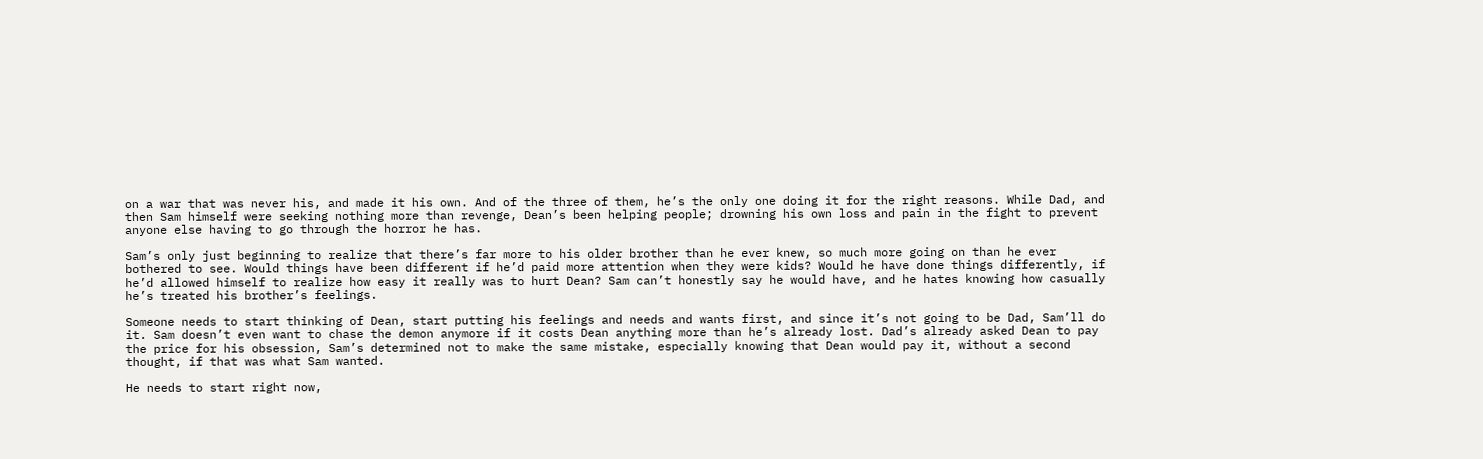on a war that was never his, and made it his own. And of the three of them, he’s the only one doing it for the right reasons. While Dad, and then Sam himself were seeking nothing more than revenge, Dean’s been helping people; drowning his own loss and pain in the fight to prevent anyone else having to go through the horror he has.

Sam’s only just beginning to realize that there’s far more to his older brother than he ever knew, so much more going on than he ever bothered to see. Would things have been different if he’d paid more attention when they were kids? Would he have done things differently, if he’d allowed himself to realize how easy it really was to hurt Dean? Sam can’t honestly say he would have, and he hates knowing how casually he’s treated his brother’s feelings.

Someone needs to start thinking of Dean, start putting his feelings and needs and wants first, and since it’s not going to be Dad, Sam’ll do it. Sam doesn’t even want to chase the demon anymore if it costs Dean anything more than he’s already lost. Dad’s already asked Dean to pay the price for his obsession, Sam’s determined not to make the same mistake, especially knowing that Dean would pay it, without a second thought, if that was what Sam wanted.

He needs to start right now,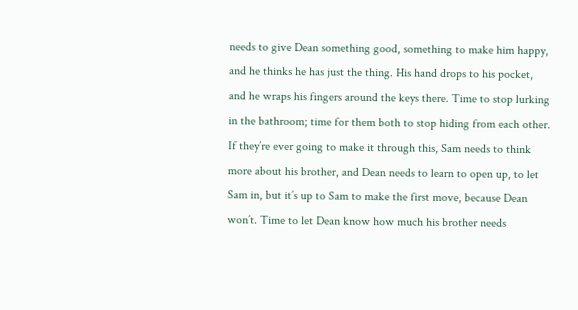needs to give Dean something good, something to make him happy, and he thinks he has just the thing. His hand drops to his pocket, and he wraps his fingers around the keys there. Time to stop lurking in the bathroom; time for them both to stop hiding from each other. If they’re ever going to make it through this, Sam needs to think more about his brother, and Dean needs to learn to open up, to let Sam in, but it’s up to Sam to make the first move, because Dean won’t. Time to let Dean know how much his brother needs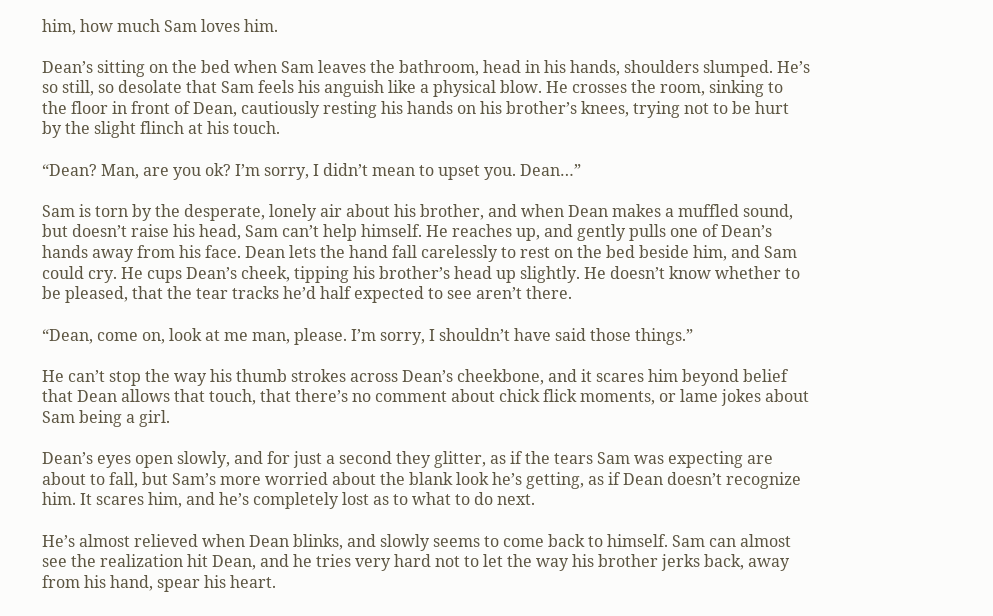him, how much Sam loves him.

Dean’s sitting on the bed when Sam leaves the bathroom, head in his hands, shoulders slumped. He’s so still, so desolate that Sam feels his anguish like a physical blow. He crosses the room, sinking to the floor in front of Dean, cautiously resting his hands on his brother’s knees, trying not to be hurt by the slight flinch at his touch.

“Dean? Man, are you ok? I’m sorry, I didn’t mean to upset you. Dean…”

Sam is torn by the desperate, lonely air about his brother, and when Dean makes a muffled sound, but doesn’t raise his head, Sam can’t help himself. He reaches up, and gently pulls one of Dean’s hands away from his face. Dean lets the hand fall carelessly to rest on the bed beside him, and Sam could cry. He cups Dean’s cheek, tipping his brother’s head up slightly. He doesn’t know whether to be pleased, that the tear tracks he’d half expected to see aren’t there.

“Dean, come on, look at me man, please. I’m sorry, I shouldn’t have said those things.”

He can’t stop the way his thumb strokes across Dean’s cheekbone, and it scares him beyond belief that Dean allows that touch, that there’s no comment about chick flick moments, or lame jokes about Sam being a girl.

Dean’s eyes open slowly, and for just a second they glitter, as if the tears Sam was expecting are about to fall, but Sam’s more worried about the blank look he’s getting, as if Dean doesn’t recognize him. It scares him, and he’s completely lost as to what to do next.

He’s almost relieved when Dean blinks, and slowly seems to come back to himself. Sam can almost see the realization hit Dean, and he tries very hard not to let the way his brother jerks back, away from his hand, spear his heart.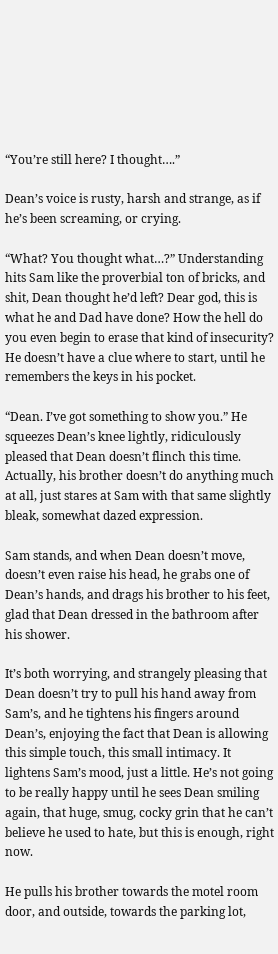“You’re still here? I thought….”

Dean’s voice is rusty, harsh and strange, as if he’s been screaming, or crying.

“What? You thought what…?” Understanding hits Sam like the proverbial ton of bricks, and shit, Dean thought he’d left? Dear god, this is what he and Dad have done? How the hell do you even begin to erase that kind of insecurity? He doesn’t have a clue where to start, until he remembers the keys in his pocket.

“Dean. I’ve got something to show you.” He squeezes Dean’s knee lightly, ridiculously pleased that Dean doesn’t flinch this time. Actually, his brother doesn’t do anything much at all, just stares at Sam with that same slightly bleak, somewhat dazed expression.

Sam stands, and when Dean doesn’t move, doesn’t even raise his head, he grabs one of Dean’s hands, and drags his brother to his feet, glad that Dean dressed in the bathroom after his shower.

It’s both worrying, and strangely pleasing that Dean doesn’t try to pull his hand away from Sam’s, and he tightens his fingers around Dean’s, enjoying the fact that Dean is allowing this simple touch, this small intimacy. It lightens Sam’s mood, just a little. He’s not going to be really happy until he sees Dean smiling again, that huge, smug, cocky grin that he can’t believe he used to hate, but this is enough, right now.

He pulls his brother towards the motel room door, and outside, towards the parking lot,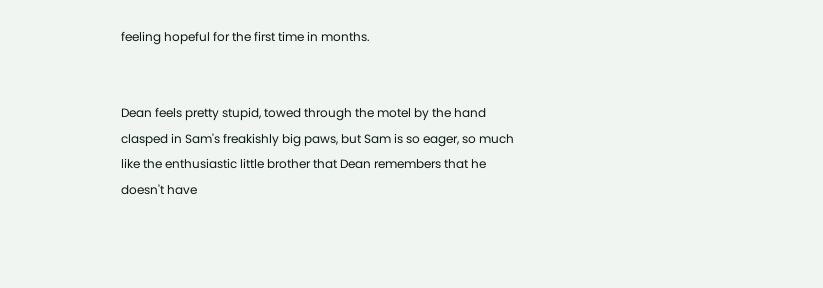feeling hopeful for the first time in months.


Dean feels pretty stupid, towed through the motel by the hand clasped in Sam's freakishly big paws, but Sam is so eager, so much like the enthusiastic little brother that Dean remembers that he doesn't have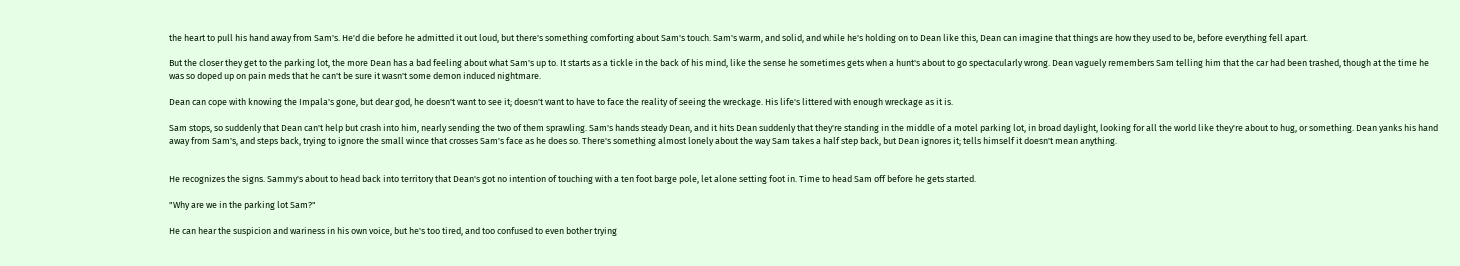the heart to pull his hand away from Sam's. He'd die before he admitted it out loud, but there's something comforting about Sam's touch. Sam's warm, and solid, and while he's holding on to Dean like this, Dean can imagine that things are how they used to be, before everything fell apart.

But the closer they get to the parking lot, the more Dean has a bad feeling about what Sam's up to. It starts as a tickle in the back of his mind, like the sense he sometimes gets when a hunt's about to go spectacularly wrong. Dean vaguely remembers Sam telling him that the car had been trashed, though at the time he was so doped up on pain meds that he can't be sure it wasn't some demon induced nightmare.

Dean can cope with knowing the Impala's gone, but dear god, he doesn't want to see it; doesn't want to have to face the reality of seeing the wreckage. His life's littered with enough wreckage as it is.

Sam stops, so suddenly that Dean can't help but crash into him, nearly sending the two of them sprawling. Sam's hands steady Dean, and it hits Dean suddenly that they're standing in the middle of a motel parking lot, in broad daylight, looking for all the world like they're about to hug, or something. Dean yanks his hand away from Sam's, and steps back, trying to ignore the small wince that crosses Sam's face as he does so. There's something almost lonely about the way Sam takes a half step back, but Dean ignores it; tells himself it doesn't mean anything.


He recognizes the signs. Sammy's about to head back into territory that Dean's got no intention of touching with a ten foot barge pole, let alone setting foot in. Time to head Sam off before he gets started.

"Why are we in the parking lot Sam?"

He can hear the suspicion and wariness in his own voice, but he's too tired, and too confused to even bother trying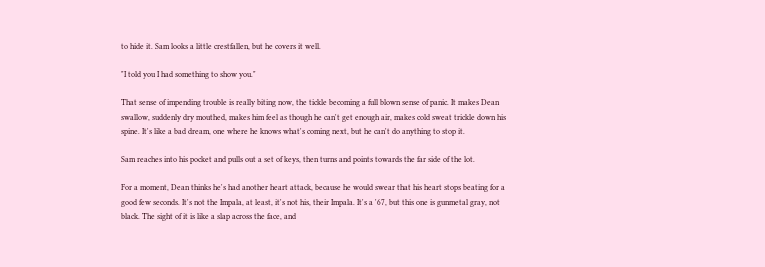to hide it. Sam looks a little crestfallen, but he covers it well.

"I told you I had something to show you."

That sense of impending trouble is really biting now, the tickle becoming a full blown sense of panic. It makes Dean swallow, suddenly dry mouthed, makes him feel as though he can't get enough air, makes cold sweat trickle down his spine. It's like a bad dream, one where he knows what's coming next, but he can't do anything to stop it.

Sam reaches into his pocket and pulls out a set of keys, then turns and points towards the far side of the lot.

For a moment, Dean thinks he's had another heart attack, because he would swear that his heart stops beating for a good few seconds. It's not the Impala, at least, it's not his, their Impala. It's a '67, but this one is gunmetal gray, not black. The sight of it is like a slap across the face, and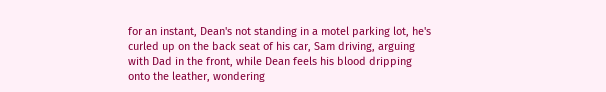for an instant, Dean's not standing in a motel parking lot, he's curled up on the back seat of his car, Sam driving, arguing with Dad in the front, while Dean feels his blood dripping onto the leather, wondering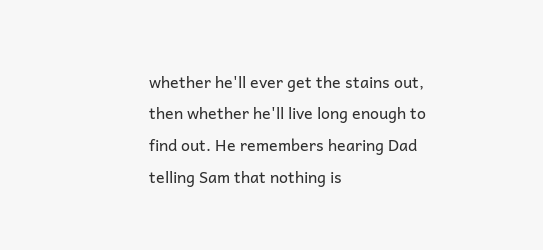whether he'll ever get the stains out, then whether he'll live long enough to find out. He remembers hearing Dad telling Sam that nothing is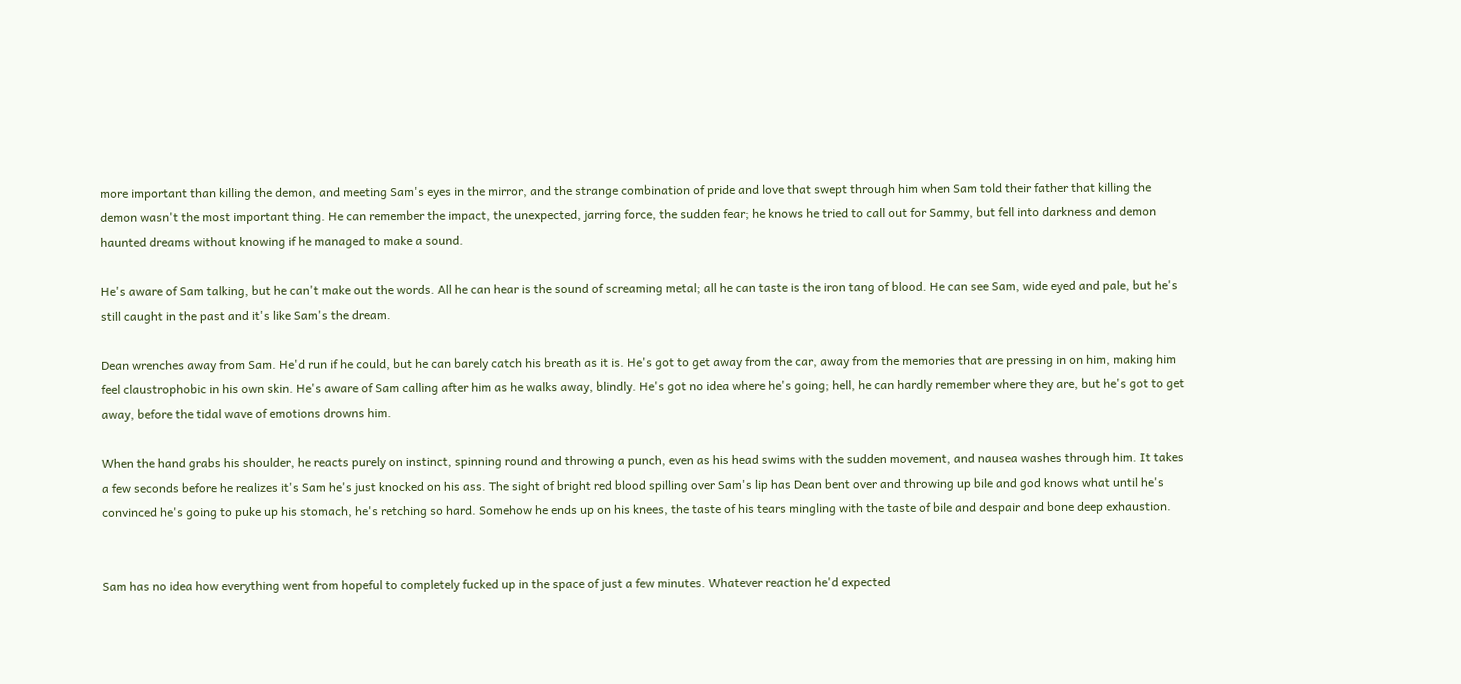more important than killing the demon, and meeting Sam's eyes in the mirror, and the strange combination of pride and love that swept through him when Sam told their father that killing the demon wasn't the most important thing. He can remember the impact, the unexpected, jarring force, the sudden fear; he knows he tried to call out for Sammy, but fell into darkness and demon haunted dreams without knowing if he managed to make a sound.

He's aware of Sam talking, but he can't make out the words. All he can hear is the sound of screaming metal; all he can taste is the iron tang of blood. He can see Sam, wide eyed and pale, but he's still caught in the past and it's like Sam's the dream.

Dean wrenches away from Sam. He'd run if he could, but he can barely catch his breath as it is. He's got to get away from the car, away from the memories that are pressing in on him, making him feel claustrophobic in his own skin. He's aware of Sam calling after him as he walks away, blindly. He's got no idea where he's going; hell, he can hardly remember where they are, but he's got to get away, before the tidal wave of emotions drowns him.

When the hand grabs his shoulder, he reacts purely on instinct, spinning round and throwing a punch, even as his head swims with the sudden movement, and nausea washes through him. It takes a few seconds before he realizes it's Sam he's just knocked on his ass. The sight of bright red blood spilling over Sam's lip has Dean bent over and throwing up bile and god knows what until he's convinced he's going to puke up his stomach, he's retching so hard. Somehow he ends up on his knees, the taste of his tears mingling with the taste of bile and despair and bone deep exhaustion.


Sam has no idea how everything went from hopeful to completely fucked up in the space of just a few minutes. Whatever reaction he'd expected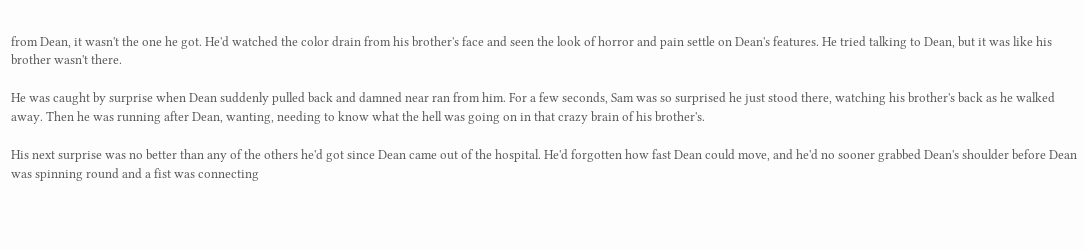from Dean, it wasn't the one he got. He'd watched the color drain from his brother's face and seen the look of horror and pain settle on Dean's features. He tried talking to Dean, but it was like his brother wasn't there.

He was caught by surprise when Dean suddenly pulled back and damned near ran from him. For a few seconds, Sam was so surprised he just stood there, watching his brother's back as he walked away. Then he was running after Dean, wanting, needing to know what the hell was going on in that crazy brain of his brother's.

His next surprise was no better than any of the others he'd got since Dean came out of the hospital. He'd forgotten how fast Dean could move, and he'd no sooner grabbed Dean's shoulder before Dean was spinning round and a fist was connecting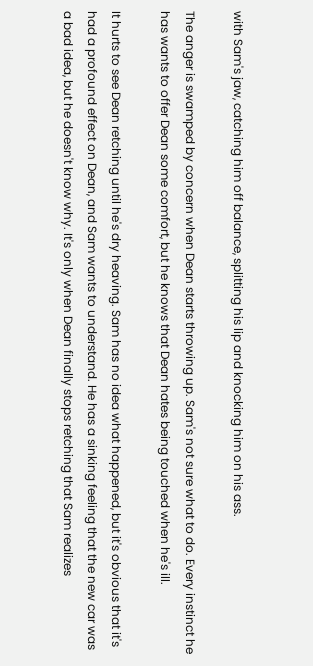with Sam's jaw, catching him off balance, splitting his lip and knocking him on his ass.

The anger is swamped by concern when Dean starts throwing up. Sam's not sure what to do. Every instinct he has wants to offer Dean some comfort, but he knows that Dean hates being touched when he's ill.

It hurts to see Dean retching until he's dry heaving. Sam has no idea what happened, but it's obvious that it's had a profound effect on Dean, and Sam wants to understand. He has a sinking feeling that the new car was a bad idea, but he doesn't know why. It's only when Dean finally stops retching that Sam realizes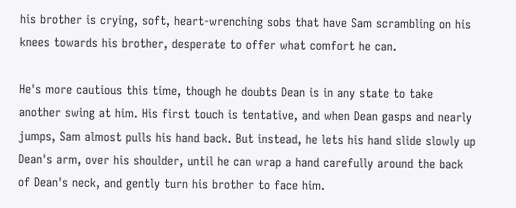his brother is crying, soft, heart-wrenching sobs that have Sam scrambling on his knees towards his brother, desperate to offer what comfort he can.

He's more cautious this time, though he doubts Dean is in any state to take another swing at him. His first touch is tentative, and when Dean gasps and nearly jumps, Sam almost pulls his hand back. But instead, he lets his hand slide slowly up Dean's arm, over his shoulder, until he can wrap a hand carefully around the back of Dean's neck, and gently turn his brother to face him.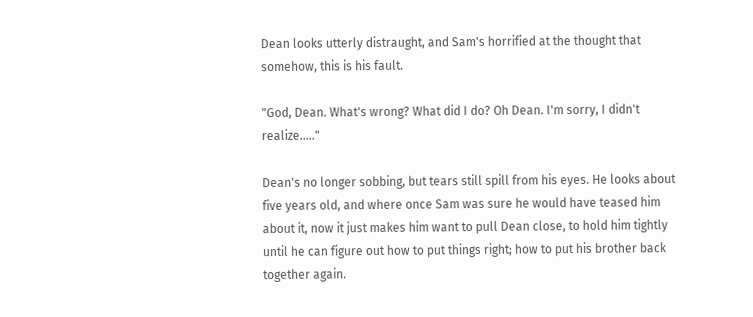Dean looks utterly distraught, and Sam's horrified at the thought that somehow, this is his fault.

"God, Dean. What's wrong? What did I do? Oh Dean. I'm sorry, I didn't realize....."

Dean's no longer sobbing, but tears still spill from his eyes. He looks about five years old, and where once Sam was sure he would have teased him about it, now it just makes him want to pull Dean close, to hold him tightly until he can figure out how to put things right; how to put his brother back together again.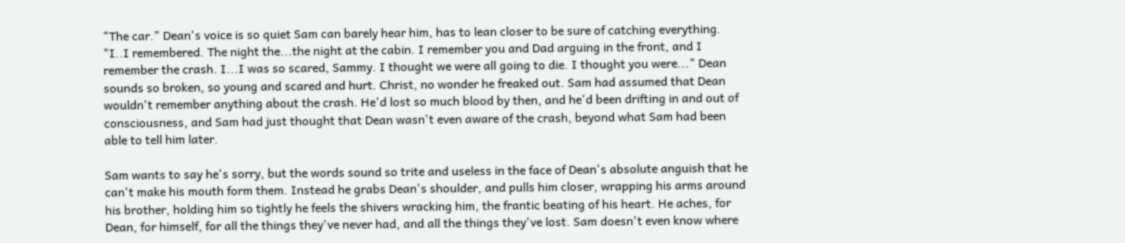"The car." Dean's voice is so quiet Sam can barely hear him, has to lean closer to be sure of catching everything. "I..I remembered. The night the...the night at the cabin. I remember you and Dad arguing in the front, and I remember the crash. I...I was so scared, Sammy. I thought we were all going to die. I thought you were..." Dean sounds so broken, so young and scared and hurt. Christ, no wonder he freaked out. Sam had assumed that Dean wouldn't remember anything about the crash. He'd lost so much blood by then, and he'd been drifting in and out of consciousness, and Sam had just thought that Dean wasn't even aware of the crash, beyond what Sam had been able to tell him later.

Sam wants to say he's sorry, but the words sound so trite and useless in the face of Dean's absolute anguish that he can't make his mouth form them. Instead he grabs Dean's shoulder, and pulls him closer, wrapping his arms around his brother, holding him so tightly he feels the shivers wracking him, the frantic beating of his heart. He aches, for Dean, for himself, for all the things they've never had, and all the things they've lost. Sam doesn't even know where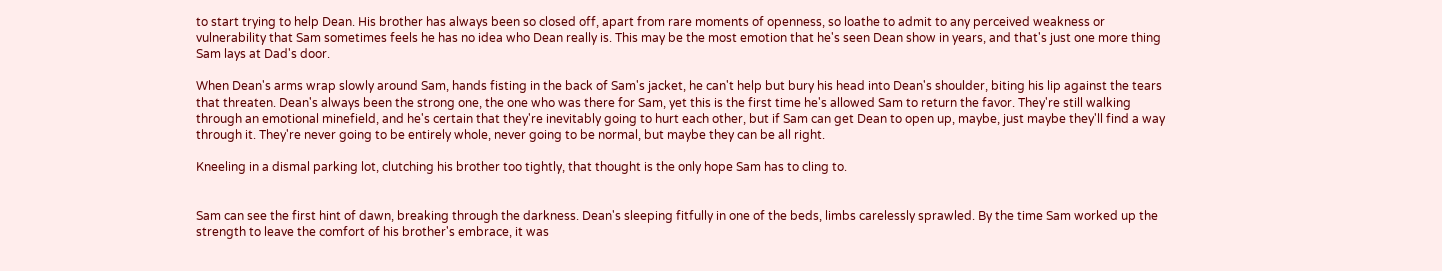to start trying to help Dean. His brother has always been so closed off, apart from rare moments of openness, so loathe to admit to any perceived weakness or vulnerability that Sam sometimes feels he has no idea who Dean really is. This may be the most emotion that he's seen Dean show in years, and that's just one more thing Sam lays at Dad's door.

When Dean's arms wrap slowly around Sam, hands fisting in the back of Sam's jacket, he can't help but bury his head into Dean's shoulder, biting his lip against the tears that threaten. Dean's always been the strong one, the one who was there for Sam, yet this is the first time he's allowed Sam to return the favor. They're still walking through an emotional minefield, and he's certain that they're inevitably going to hurt each other, but if Sam can get Dean to open up, maybe, just maybe they'll find a way through it. They're never going to be entirely whole, never going to be normal, but maybe they can be all right.

Kneeling in a dismal parking lot, clutching his brother too tightly, that thought is the only hope Sam has to cling to.


Sam can see the first hint of dawn, breaking through the darkness. Dean's sleeping fitfully in one of the beds, limbs carelessly sprawled. By the time Sam worked up the strength to leave the comfort of his brother's embrace, it was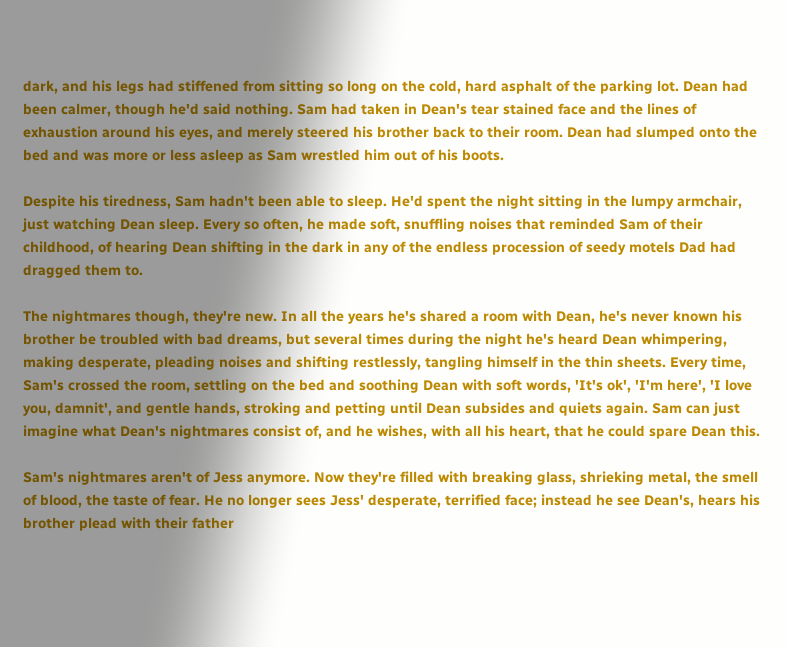dark, and his legs had stiffened from sitting so long on the cold, hard asphalt of the parking lot. Dean had been calmer, though he'd said nothing. Sam had taken in Dean's tear stained face and the lines of exhaustion around his eyes, and merely steered his brother back to their room. Dean had slumped onto the bed and was more or less asleep as Sam wrestled him out of his boots.

Despite his tiredness, Sam hadn't been able to sleep. He'd spent the night sitting in the lumpy armchair, just watching Dean sleep. Every so often, he made soft, snuffling noises that reminded Sam of their childhood, of hearing Dean shifting in the dark in any of the endless procession of seedy motels Dad had dragged them to.

The nightmares though, they're new. In all the years he's shared a room with Dean, he's never known his brother be troubled with bad dreams, but several times during the night he's heard Dean whimpering, making desperate, pleading noises and shifting restlessly, tangling himself in the thin sheets. Every time, Sam's crossed the room, settling on the bed and soothing Dean with soft words, 'It's ok', 'I'm here', 'I love you, damnit', and gentle hands, stroking and petting until Dean subsides and quiets again. Sam can just imagine what Dean's nightmares consist of, and he wishes, with all his heart, that he could spare Dean this.

Sam's nightmares aren't of Jess anymore. Now they're filled with breaking glass, shrieking metal, the smell of blood, the taste of fear. He no longer sees Jess' desperate, terrified face; instead he see Dean's, hears his brother plead with their father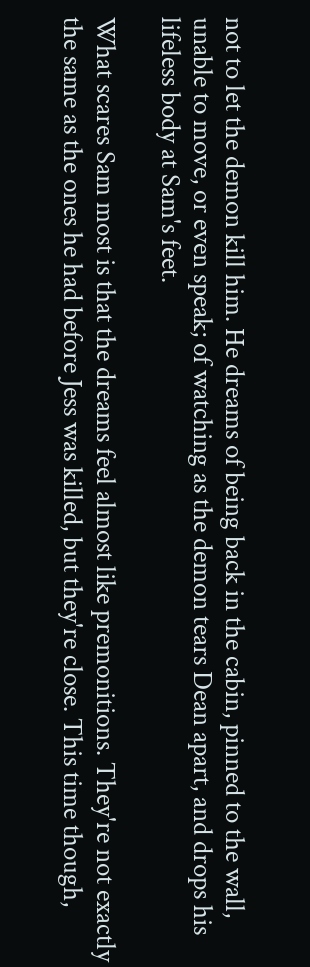not to let the demon kill him. He dreams of being back in the cabin, pinned to the wall, unable to move, or even speak; of watching as the demon tears Dean apart, and drops his lifeless body at Sam's feet.

What scares Sam most is that the dreams feel almost like premonitions. They're not exactly the same as the ones he had before Jess was killed, but they're close. This time though,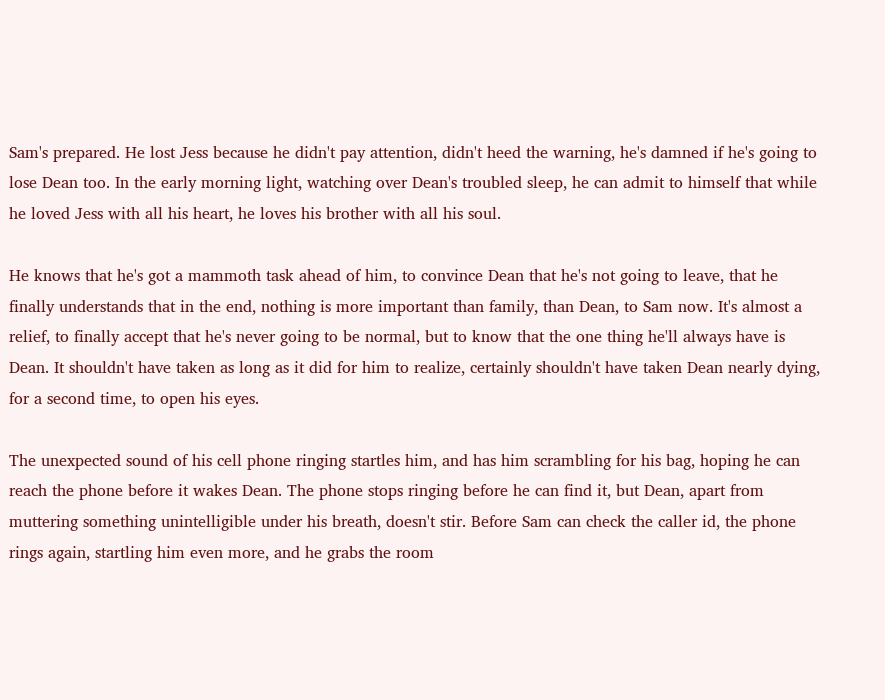Sam's prepared. He lost Jess because he didn't pay attention, didn't heed the warning, he's damned if he's going to lose Dean too. In the early morning light, watching over Dean's troubled sleep, he can admit to himself that while he loved Jess with all his heart, he loves his brother with all his soul.

He knows that he's got a mammoth task ahead of him, to convince Dean that he's not going to leave, that he finally understands that in the end, nothing is more important than family, than Dean, to Sam now. It's almost a relief, to finally accept that he's never going to be normal, but to know that the one thing he'll always have is Dean. It shouldn't have taken as long as it did for him to realize, certainly shouldn't have taken Dean nearly dying, for a second time, to open his eyes.

The unexpected sound of his cell phone ringing startles him, and has him scrambling for his bag, hoping he can reach the phone before it wakes Dean. The phone stops ringing before he can find it, but Dean, apart from muttering something unintelligible under his breath, doesn't stir. Before Sam can check the caller id, the phone rings again, startling him even more, and he grabs the room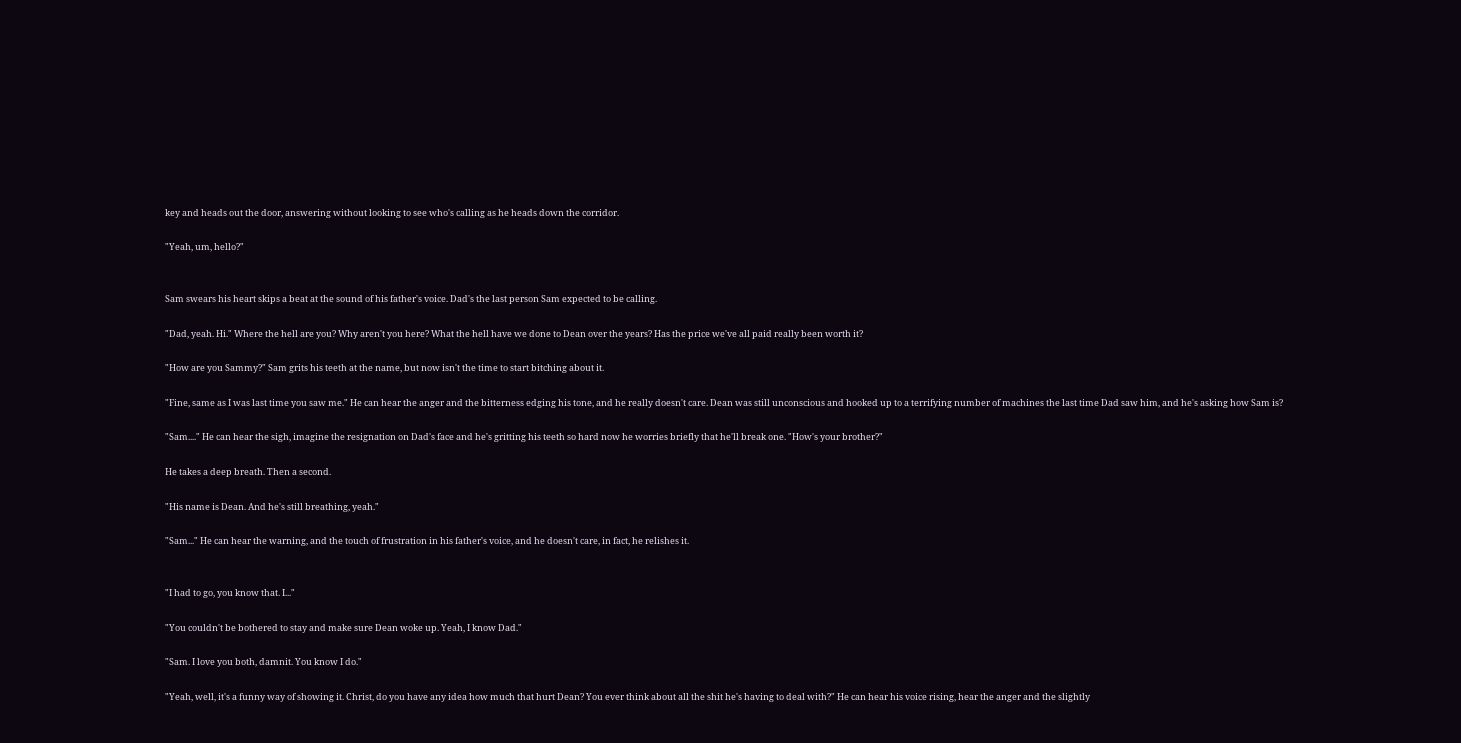key and heads out the door, answering without looking to see who's calling as he heads down the corridor.

"Yeah, um, hello?"


Sam swears his heart skips a beat at the sound of his father's voice. Dad's the last person Sam expected to be calling.

"Dad, yeah. Hi." Where the hell are you? Why aren't you here? What the hell have we done to Dean over the years? Has the price we've all paid really been worth it?

"How are you Sammy?" Sam grits his teeth at the name, but now isn't the time to start bitching about it.

"Fine, same as I was last time you saw me." He can hear the anger and the bitterness edging his tone, and he really doesn't care. Dean was still unconscious and hooked up to a terrifying number of machines the last time Dad saw him, and he's asking how Sam is?

"Sam...." He can hear the sigh, imagine the resignation on Dad's face and he's gritting his teeth so hard now he worries briefly that he'll break one. "How's your brother?"

He takes a deep breath. Then a second.

"His name is Dean. And he's still breathing, yeah."

"Sam..." He can hear the warning, and the touch of frustration in his father's voice, and he doesn't care, in fact, he relishes it.


"I had to go, you know that. I..."

"You couldn't be bothered to stay and make sure Dean woke up. Yeah, I know Dad."

"Sam. I love you both, damnit. You know I do."

"Yeah, well, it's a funny way of showing it. Christ, do you have any idea how much that hurt Dean? You ever think about all the shit he's having to deal with?" He can hear his voice rising, hear the anger and the slightly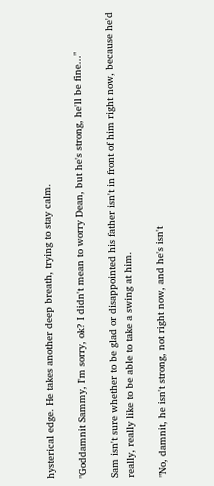hysterical edge. He takes another deep breath, trying to stay calm.

"Goddamnit Sammy, I'm sorry, ok? I didn't mean to worry Dean, but he's strong, he'll be fine..."

Sam isn't sure whether to be glad or disappointed his father isn't in front of him right now, because he'd really, really like to be able to take a swing at him.

"No, damnit, he isn't strong, not right now, and he's isn't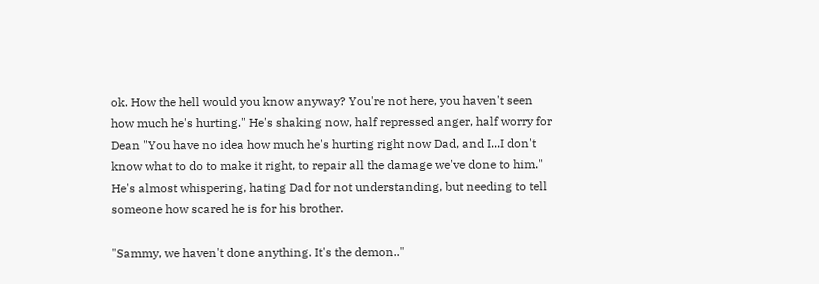ok. How the hell would you know anyway? You're not here, you haven't seen how much he's hurting." He's shaking now, half repressed anger, half worry for Dean "You have no idea how much he's hurting right now Dad, and I...I don't know what to do to make it right, to repair all the damage we've done to him." He's almost whispering, hating Dad for not understanding, but needing to tell someone how scared he is for his brother.

"Sammy, we haven't done anything. It's the demon.."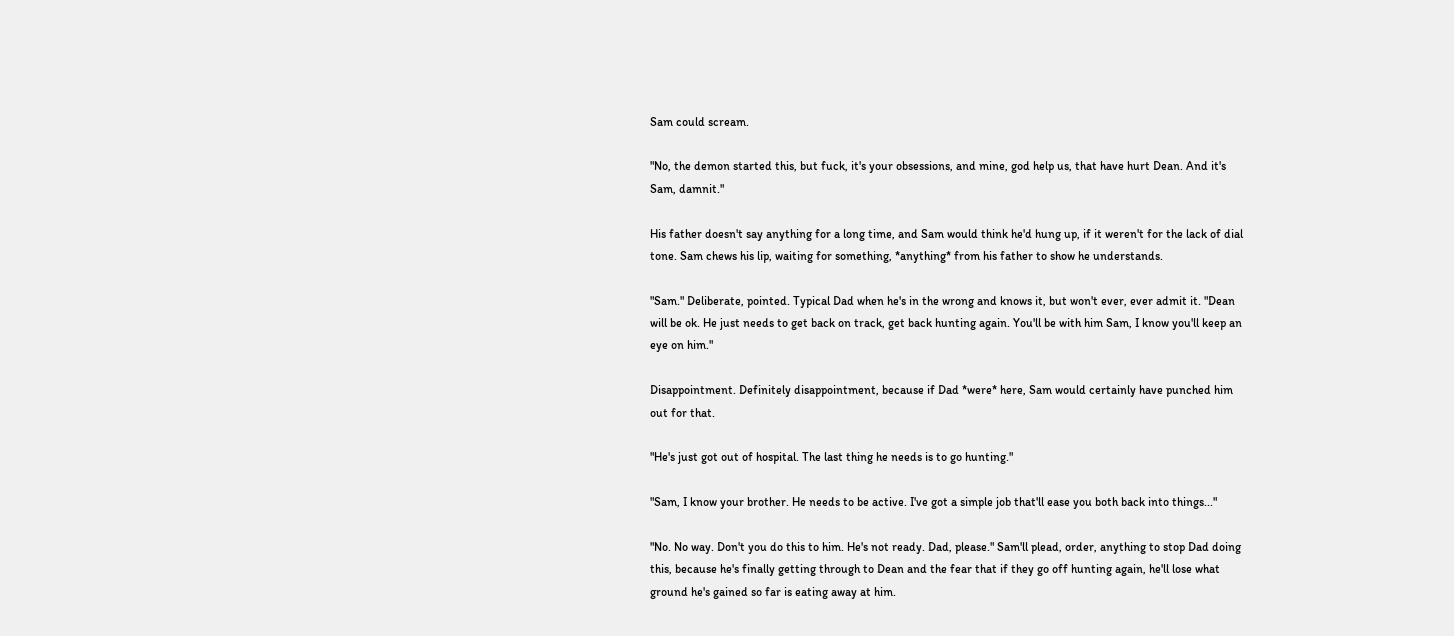Sam could scream.

"No, the demon started this, but fuck, it's your obsessions, and mine, god help us, that have hurt Dean. And it's Sam, damnit."

His father doesn't say anything for a long time, and Sam would think he'd hung up, if it weren't for the lack of dial tone. Sam chews his lip, waiting for something, *anything* from his father to show he understands.

"Sam." Deliberate, pointed. Typical Dad when he's in the wrong and knows it, but won't ever, ever admit it. "Dean will be ok. He just needs to get back on track, get back hunting again. You'll be with him Sam, I know you'll keep an eye on him."

Disappointment. Definitely disappointment, because if Dad *were* here, Sam would certainly have punched him out for that.

"He's just got out of hospital. The last thing he needs is to go hunting."

"Sam, I know your brother. He needs to be active. I've got a simple job that'll ease you both back into things..."

"No. No way. Don't you do this to him. He's not ready. Dad, please." Sam'll plead, order, anything to stop Dad doing this, because he's finally getting through to Dean and the fear that if they go off hunting again, he'll lose what ground he's gained so far is eating away at him.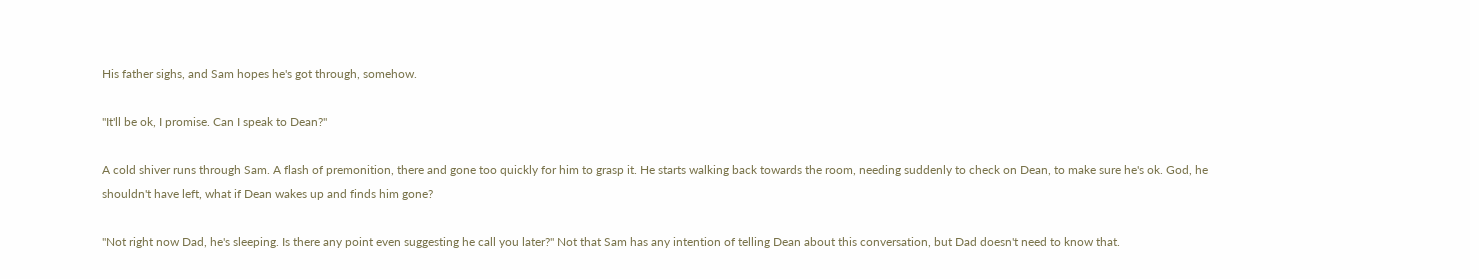His father sighs, and Sam hopes he's got through, somehow.

"It'll be ok, I promise. Can I speak to Dean?"

A cold shiver runs through Sam. A flash of premonition, there and gone too quickly for him to grasp it. He starts walking back towards the room, needing suddenly to check on Dean, to make sure he's ok. God, he shouldn't have left, what if Dean wakes up and finds him gone?

"Not right now Dad, he's sleeping. Is there any point even suggesting he call you later?" Not that Sam has any intention of telling Dean about this conversation, but Dad doesn't need to know that.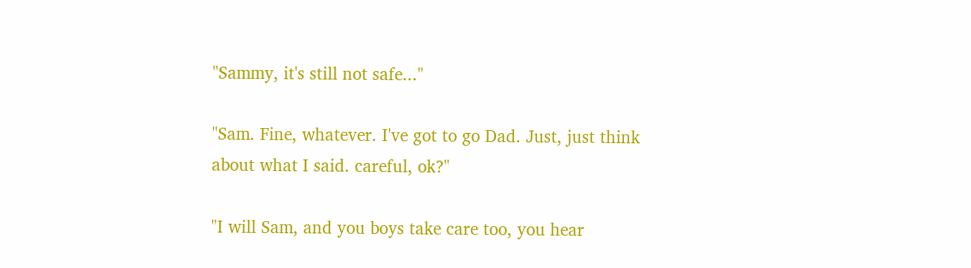"Sammy, it's still not safe..."

"Sam. Fine, whatever. I've got to go Dad. Just, just think about what I said. careful, ok?"

"I will Sam, and you boys take care too, you hear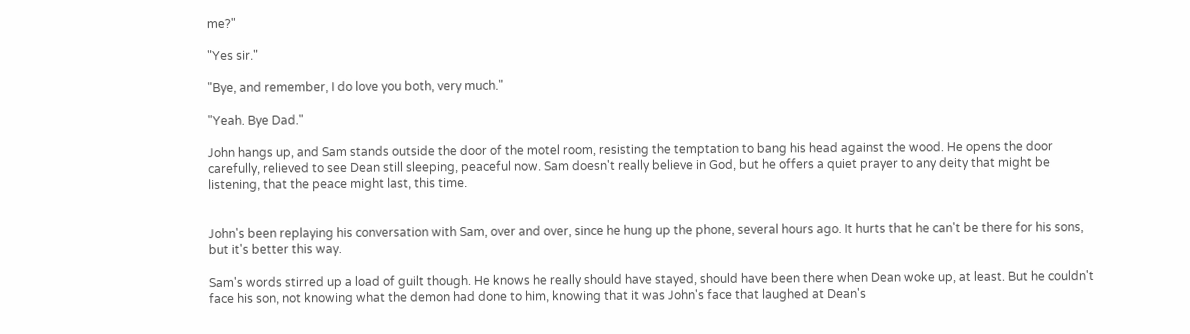me?"

"Yes sir."

"Bye, and remember, I do love you both, very much."

"Yeah. Bye Dad."

John hangs up, and Sam stands outside the door of the motel room, resisting the temptation to bang his head against the wood. He opens the door carefully, relieved to see Dean still sleeping, peaceful now. Sam doesn't really believe in God, but he offers a quiet prayer to any deity that might be listening, that the peace might last, this time.


John's been replaying his conversation with Sam, over and over, since he hung up the phone, several hours ago. It hurts that he can't be there for his sons, but it's better this way.

Sam's words stirred up a load of guilt though. He knows he really should have stayed, should have been there when Dean woke up, at least. But he couldn't face his son, not knowing what the demon had done to him, knowing that it was John's face that laughed at Dean's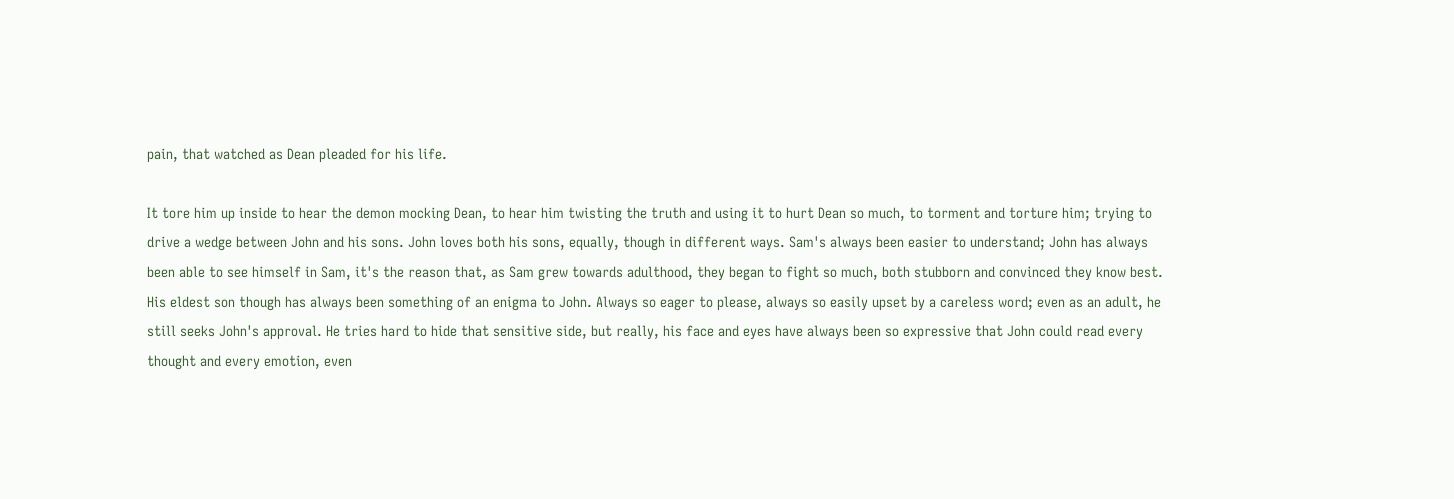pain, that watched as Dean pleaded for his life.

It tore him up inside to hear the demon mocking Dean, to hear him twisting the truth and using it to hurt Dean so much, to torment and torture him; trying to drive a wedge between John and his sons. John loves both his sons, equally, though in different ways. Sam's always been easier to understand; John has always been able to see himself in Sam, it's the reason that, as Sam grew towards adulthood, they began to fight so much, both stubborn and convinced they know best. His eldest son though has always been something of an enigma to John. Always so eager to please, always so easily upset by a careless word; even as an adult, he still seeks John's approval. He tries hard to hide that sensitive side, but really, his face and eyes have always been so expressive that John could read every thought and every emotion, even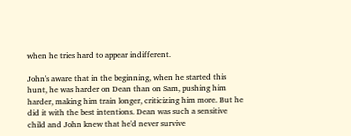when he tries hard to appear indifferent.

John's aware that in the beginning, when he started this hunt, he was harder on Dean than on Sam, pushing him harder, making him train longer, criticizing him more. But he did it with the best intentions. Dean was such a sensitive child and John knew that he'd never survive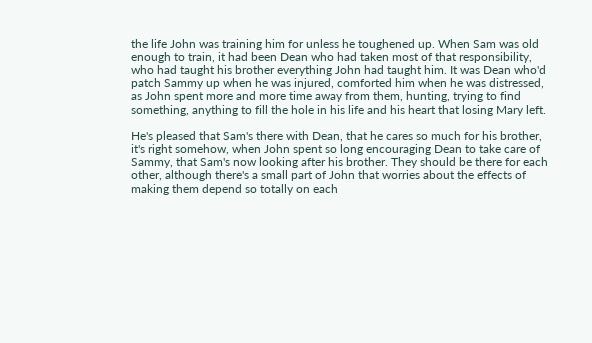the life John was training him for unless he toughened up. When Sam was old enough to train, it had been Dean who had taken most of that responsibility, who had taught his brother everything John had taught him. It was Dean who'd patch Sammy up when he was injured, comforted him when he was distressed, as John spent more and more time away from them, hunting, trying to find something, anything to fill the hole in his life and his heart that losing Mary left.

He's pleased that Sam's there with Dean, that he cares so much for his brother, it's right somehow, when John spent so long encouraging Dean to take care of Sammy, that Sam's now looking after his brother. They should be there for each other, although there's a small part of John that worries about the effects of making them depend so totally on each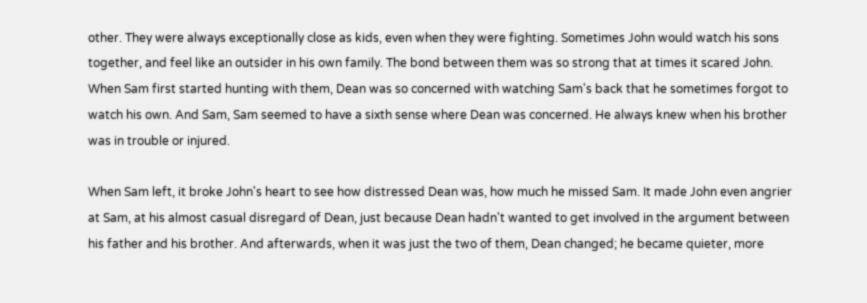other. They were always exceptionally close as kids, even when they were fighting. Sometimes John would watch his sons together, and feel like an outsider in his own family. The bond between them was so strong that at times it scared John. When Sam first started hunting with them, Dean was so concerned with watching Sam's back that he sometimes forgot to watch his own. And Sam, Sam seemed to have a sixth sense where Dean was concerned. He always knew when his brother was in trouble or injured.

When Sam left, it broke John's heart to see how distressed Dean was, how much he missed Sam. It made John even angrier at Sam, at his almost casual disregard of Dean, just because Dean hadn't wanted to get involved in the argument between his father and his brother. And afterwards, when it was just the two of them, Dean changed; he became quieter, more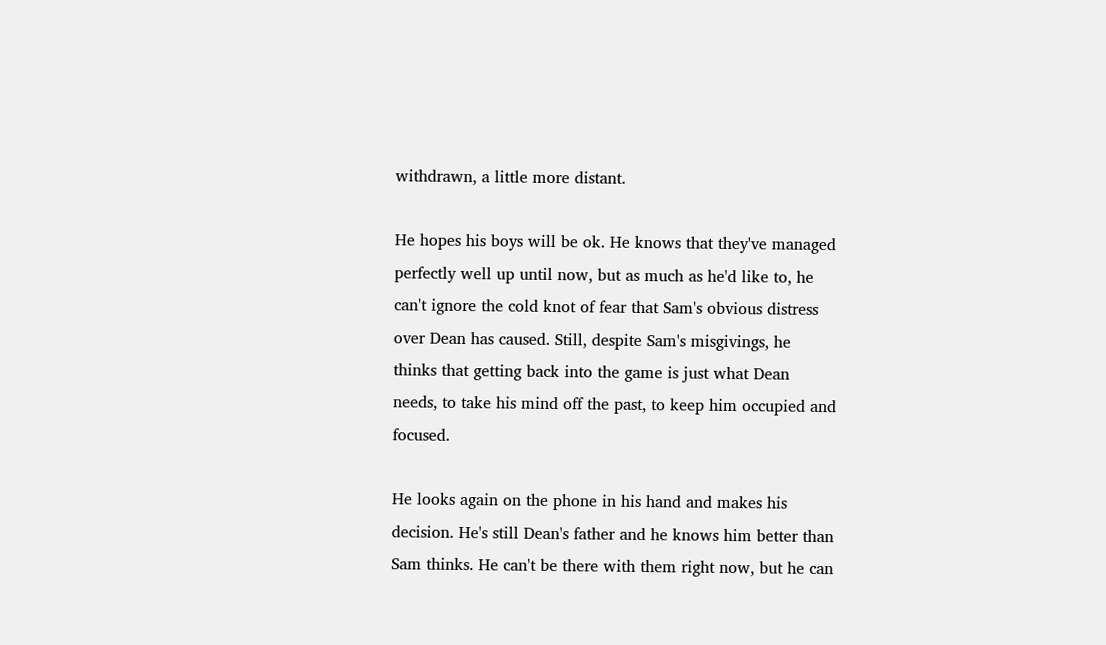withdrawn, a little more distant.

He hopes his boys will be ok. He knows that they've managed perfectly well up until now, but as much as he'd like to, he can't ignore the cold knot of fear that Sam's obvious distress over Dean has caused. Still, despite Sam's misgivings, he thinks that getting back into the game is just what Dean needs, to take his mind off the past, to keep him occupied and focused.

He looks again on the phone in his hand and makes his decision. He's still Dean's father and he knows him better than Sam thinks. He can't be there with them right now, but he can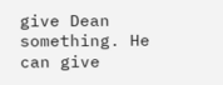give Dean something. He can give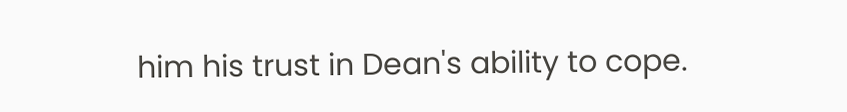him his trust in Dean's ability to cope.